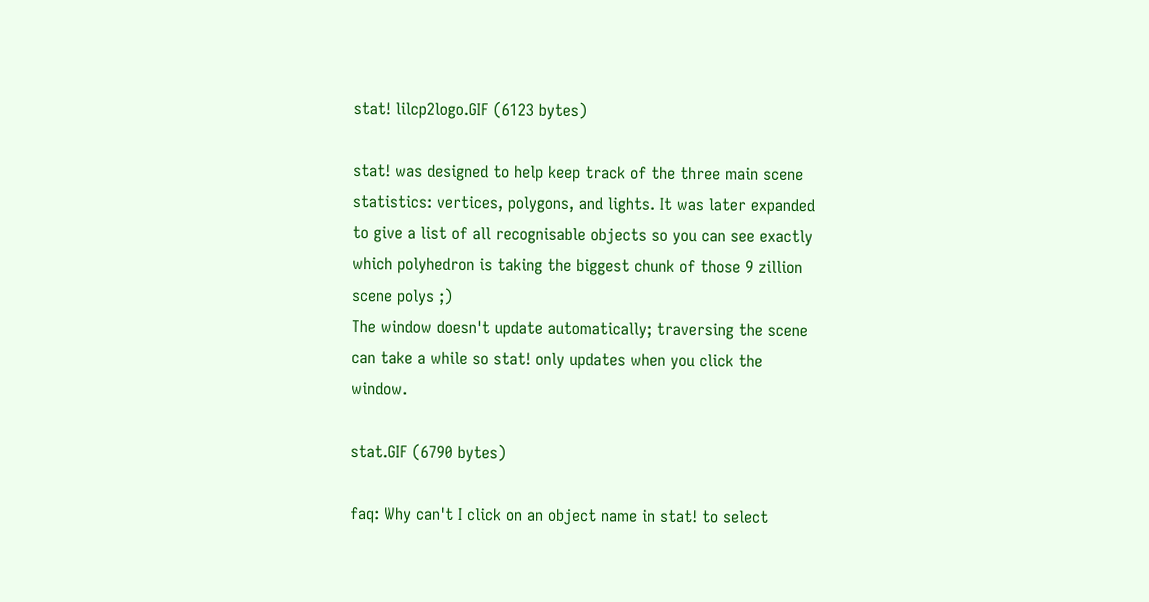stat! lilcp2logo.GIF (6123 bytes)

stat! was designed to help keep track of the three main scene statistics: vertices, polygons, and lights. It was later expanded to give a list of all recognisable objects so you can see exactly which polyhedron is taking the biggest chunk of those 9 zillion scene polys ;)
The window doesn't update automatically; traversing the scene can take a while so stat! only updates when you click the window.

stat.GIF (6790 bytes)

faq: Why can't I click on an object name in stat! to select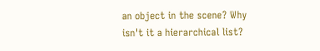an object in the scene? Why isn't it a hierarchical list?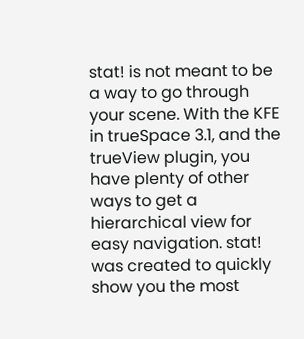stat! is not meant to be a way to go through your scene. With the KFE in trueSpace 3.1, and the trueView plugin, you have plenty of other ways to get a hierarchical view for easy navigation. stat! was created to quickly show you the most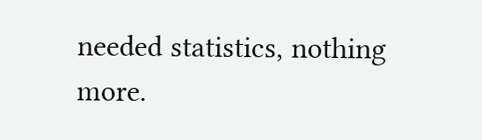needed statistics, nothing more.